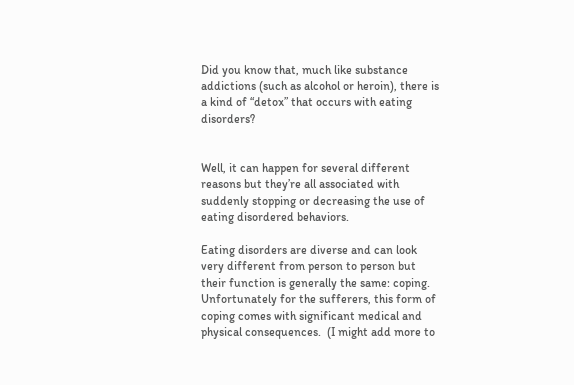Did you know that, much like substance addictions (such as alcohol or heroin), there is a kind of “detox” that occurs with eating disorders?


Well, it can happen for several different reasons but they’re all associated with suddenly stopping or decreasing the use of eating disordered behaviors.

Eating disorders are diverse and can look very different from person to person but their function is generally the same: coping.  Unfortunately for the sufferers, this form of coping comes with significant medical and physical consequences.  (I might add more to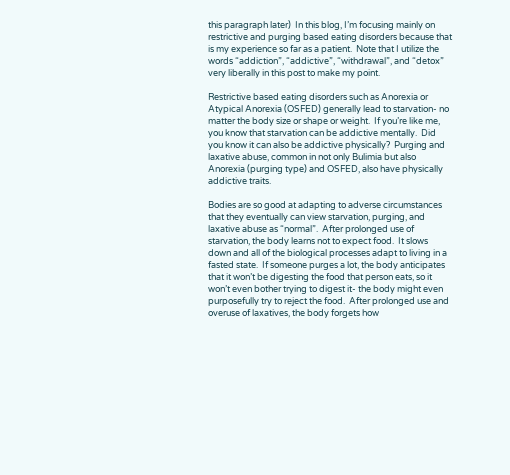this paragraph later)  In this blog, I’m focusing mainly on restrictive and purging based eating disorders because that is my experience so far as a patient.  Note that I utilize the words “addiction”, “addictive”, “withdrawal”, and “detox” very liberally in this post to make my point.

Restrictive based eating disorders such as Anorexia or Atypical Anorexia (OSFED) generally lead to starvation- no matter the body size or shape or weight.  If you’re like me, you know that starvation can be addictive mentally.  Did you know it can also be addictive physically?  Purging and laxative abuse, common in not only Bulimia but also Anorexia (purging type) and OSFED, also have physically addictive traits.

Bodies are so good at adapting to adverse circumstances that they eventually can view starvation, purging, and laxative abuse as “normal”.  After prolonged use of starvation, the body learns not to expect food.  It slows down and all of the biological processes adapt to living in a fasted state.  If someone purges a lot, the body anticipates that it won’t be digesting the food that person eats, so it won’t even bother trying to digest it- the body might even purposefully try to reject the food.  After prolonged use and overuse of laxatives, the body forgets how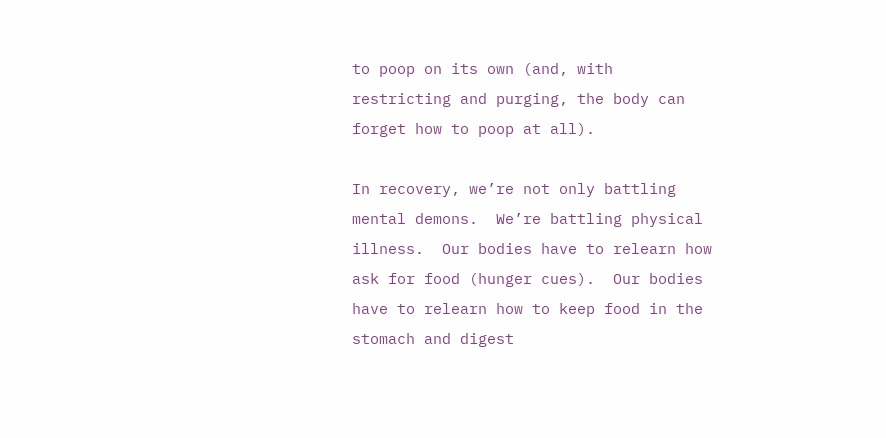to poop on its own (and, with restricting and purging, the body can forget how to poop at all).

In recovery, we’re not only battling mental demons.  We’re battling physical illness.  Our bodies have to relearn how ask for food (hunger cues).  Our bodies have to relearn how to keep food in the stomach and digest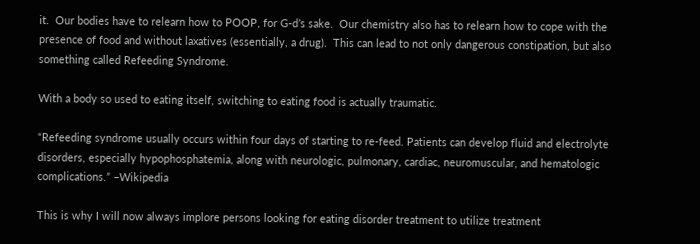it.  Our bodies have to relearn how to POOP, for G-d’s sake.  Our chemistry also has to relearn how to cope with the presence of food and without laxatives (essentially, a drug).  This can lead to not only dangerous constipation, but also something called Refeeding Syndrome.

With a body so used to eating itself, switching to eating food is actually traumatic.

“Refeeding syndrome usually occurs within four days of starting to re-feed. Patients can develop fluid and electrolyte disorders, especially hypophosphatemia, along with neurologic, pulmonary, cardiac, neuromuscular, and hematologic complications.” –Wikipedia

This is why I will now always implore persons looking for eating disorder treatment to utilize treatment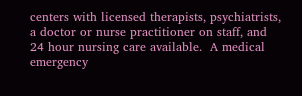centers with licensed therapists, psychiatrists, a doctor or nurse practitioner on staff, and 24 hour nursing care available.  A medical emergency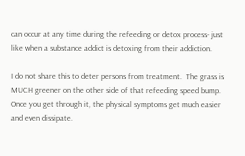can occur at any time during the refeeding or detox process- just like when a substance addict is detoxing from their addiction.

I do not share this to deter persons from treatment.  The grass is MUCH greener on the other side of that refeeding speed bump.  Once you get through it, the physical symptoms get much easier and even dissipate.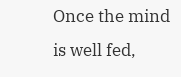Once the mind is well fed,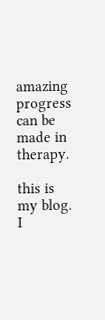amazing progress can be made in therapy.

this is my blog.  I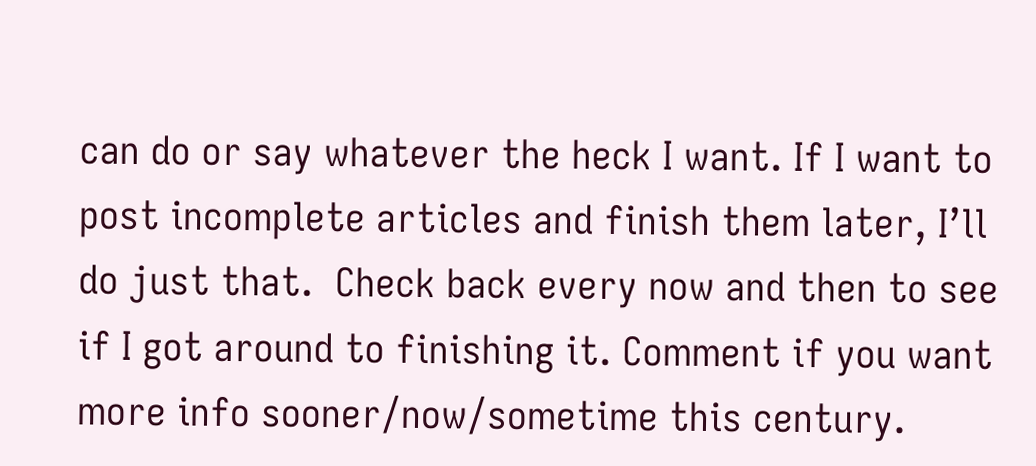can do or say whatever the heck I want. If I want to post incomplete articles and finish them later, I’ll do just that.  Check back every now and then to see if I got around to finishing it. Comment if you want more info sooner/now/sometime this century.